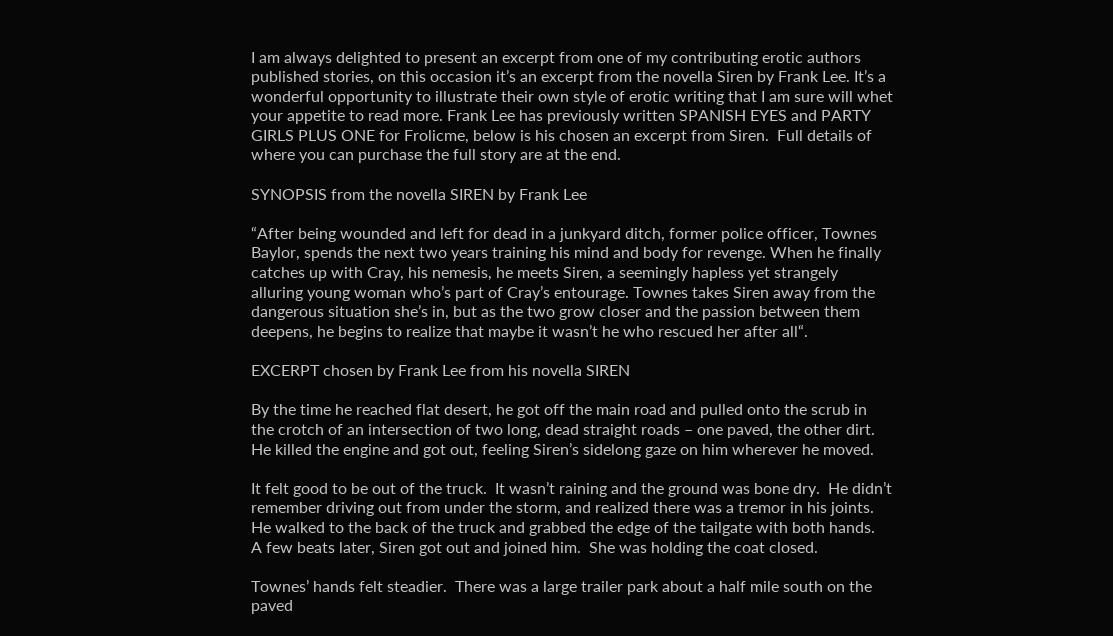I am always delighted to present an excerpt from one of my contributing erotic authors published stories, on this occasion it’s an excerpt from the novella Siren by Frank Lee. It’s a wonderful opportunity to illustrate their own style of erotic writing that I am sure will whet your appetite to read more. Frank Lee has previously written SPANISH EYES and PARTY GIRLS PLUS ONE for Frolicme, below is his chosen an excerpt from Siren.  Full details of where you can purchase the full story are at the end.

SYNOPSIS from the novella SIREN by Frank Lee

“After being wounded and left for dead in a junkyard ditch, former police officer, Townes Baylor, spends the next two years training his mind and body for revenge. When he finally catches up with Cray, his nemesis, he meets Siren, a seemingly hapless yet strangely alluring young woman who’s part of Cray’s entourage. Townes takes Siren away from the dangerous situation she’s in, but as the two grow closer and the passion between them deepens, he begins to realize that maybe it wasn’t he who rescued her after all“.

EXCERPT chosen by Frank Lee from his novella SIREN

By the time he reached flat desert, he got off the main road and pulled onto the scrub in the crotch of an intersection of two long, dead straight roads – one paved, the other dirt.  He killed the engine and got out, feeling Siren’s sidelong gaze on him wherever he moved.

It felt good to be out of the truck.  It wasn’t raining and the ground was bone dry.  He didn’t remember driving out from under the storm, and realized there was a tremor in his joints.  He walked to the back of the truck and grabbed the edge of the tailgate with both hands.  A few beats later, Siren got out and joined him.  She was holding the coat closed.

Townes’ hands felt steadier.  There was a large trailer park about a half mile south on the paved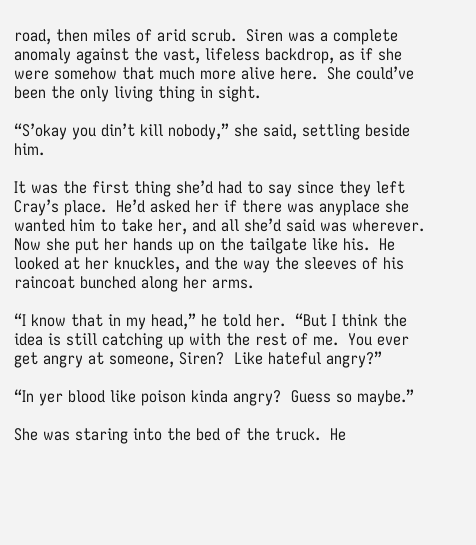road, then miles of arid scrub.  Siren was a complete anomaly against the vast, lifeless backdrop, as if she were somehow that much more alive here.  She could’ve been the only living thing in sight.

“S’okay you din’t kill nobody,” she said, settling beside him.

It was the first thing she’d had to say since they left Cray’s place.  He’d asked her if there was anyplace she wanted him to take her, and all she’d said was wherever.  Now she put her hands up on the tailgate like his.  He looked at her knuckles, and the way the sleeves of his raincoat bunched along her arms.

“I know that in my head,” he told her.  “But I think the idea is still catching up with the rest of me.  You ever get angry at someone, Siren?  Like hateful angry?”

“In yer blood like poison kinda angry?  Guess so maybe.”

She was staring into the bed of the truck.  He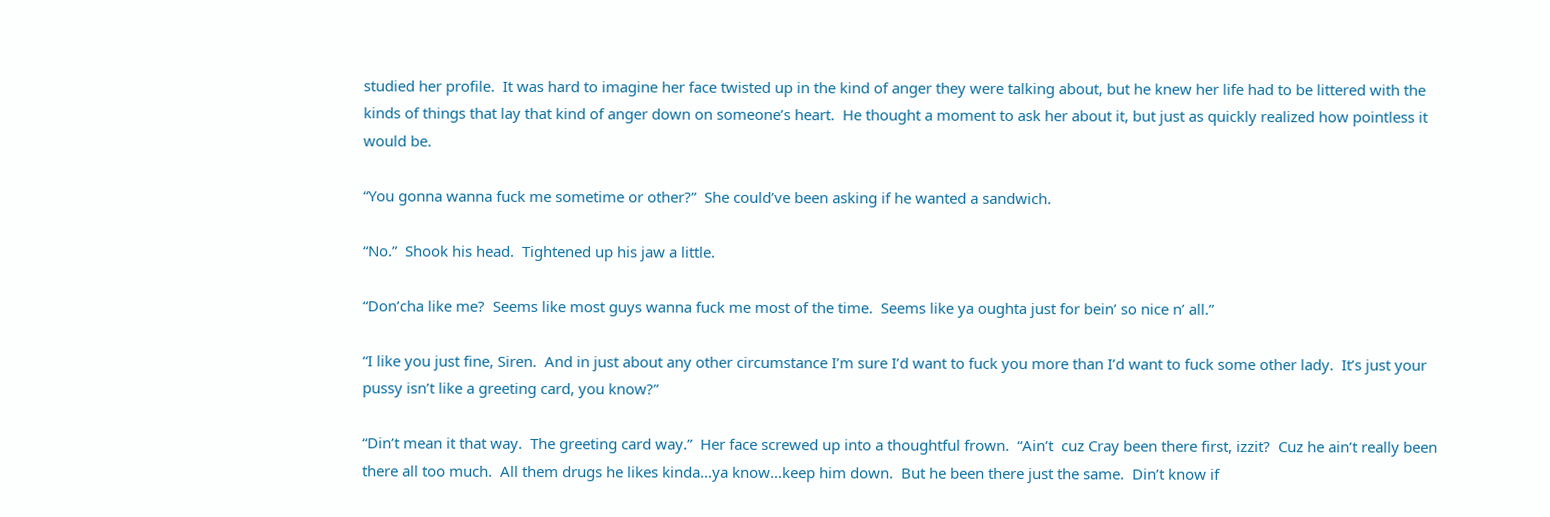studied her profile.  It was hard to imagine her face twisted up in the kind of anger they were talking about, but he knew her life had to be littered with the kinds of things that lay that kind of anger down on someone’s heart.  He thought a moment to ask her about it, but just as quickly realized how pointless it would be.

“You gonna wanna fuck me sometime or other?”  She could’ve been asking if he wanted a sandwich.

“No.”  Shook his head.  Tightened up his jaw a little.

“Don’cha like me?  Seems like most guys wanna fuck me most of the time.  Seems like ya oughta just for bein’ so nice n’ all.”

“I like you just fine, Siren.  And in just about any other circumstance I’m sure I’d want to fuck you more than I’d want to fuck some other lady.  It’s just your pussy isn’t like a greeting card, you know?”

“Din’t mean it that way.  The greeting card way.”  Her face screwed up into a thoughtful frown.  “Ain’t  cuz Cray been there first, izzit?  Cuz he ain’t really been there all too much.  All them drugs he likes kinda…ya know…keep him down.  But he been there just the same.  Din’t know if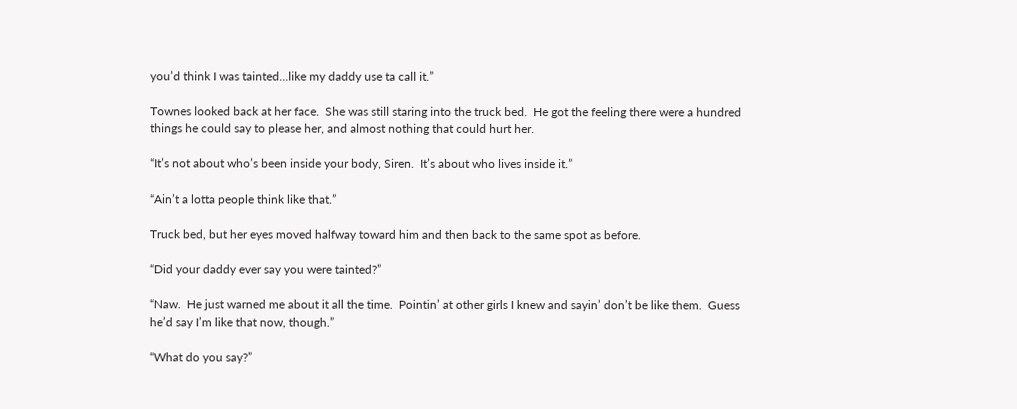you’d think I was tainted…like my daddy use ta call it.”

Townes looked back at her face.  She was still staring into the truck bed.  He got the feeling there were a hundred things he could say to please her, and almost nothing that could hurt her.

“It’s not about who’s been inside your body, Siren.  It’s about who lives inside it.”

“Ain’t a lotta people think like that.”

Truck bed, but her eyes moved halfway toward him and then back to the same spot as before.

“Did your daddy ever say you were tainted?”

“Naw.  He just warned me about it all the time.  Pointin’ at other girls I knew and sayin’ don’t be like them.  Guess he’d say I’m like that now, though.”

“What do you say?”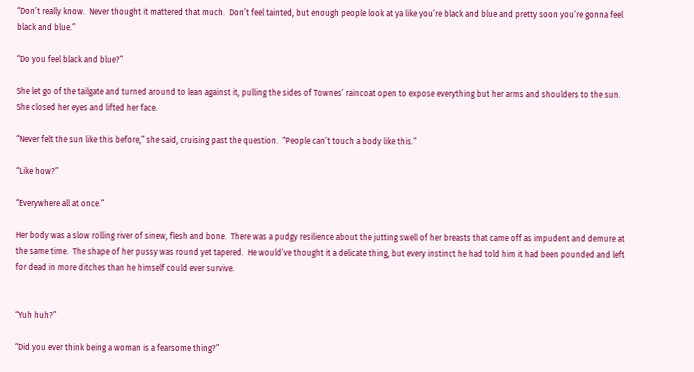“Don’t really know.  Never thought it mattered that much.  Don’t feel tainted, but enough people look at ya like you’re black and blue and pretty soon you’re gonna feel black and blue.”

“Do you feel black and blue?”

She let go of the tailgate and turned around to lean against it, pulling the sides of Townes’ raincoat open to expose everything but her arms and shoulders to the sun.  She closed her eyes and lifted her face.

“Never felt the sun like this before,” she said, cruising past the question.  “People can’t touch a body like this.”

“Like how?”

“Everywhere all at once.”

Her body was a slow rolling river of sinew, flesh and bone.  There was a pudgy resilience about the jutting swell of her breasts that came off as impudent and demure at the same time.  The shape of her pussy was round yet tapered.  He would’ve thought it a delicate thing, but every instinct he had told him it had been pounded and left for dead in more ditches than he himself could ever survive.


“Yuh huh?”

“Did you ever think being a woman is a fearsome thing?”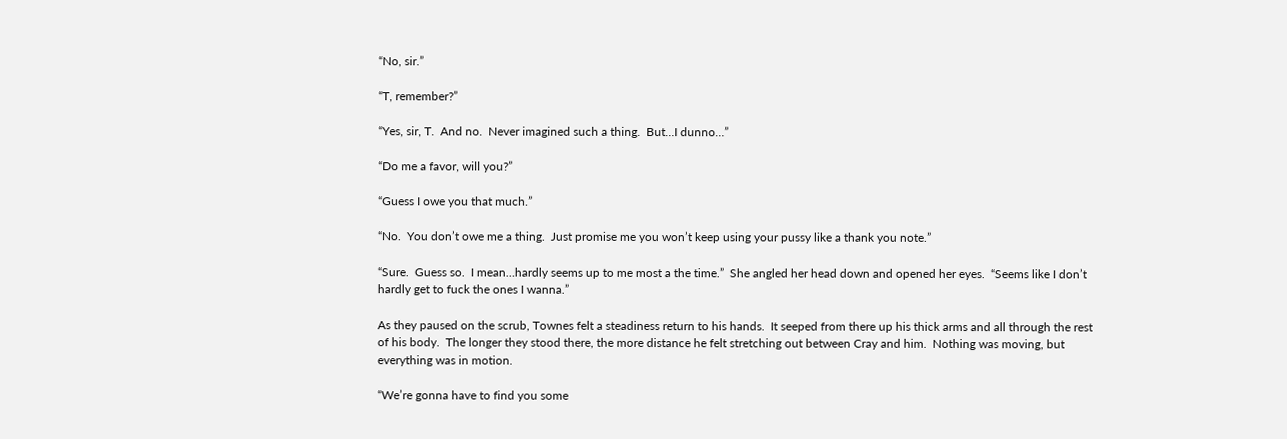“No, sir.”

“T, remember?”

“Yes, sir, T.  And no.  Never imagined such a thing.  But…I dunno…”

“Do me a favor, will you?”

“Guess I owe you that much.”

“No.  You don’t owe me a thing.  Just promise me you won’t keep using your pussy like a thank you note.”

“Sure.  Guess so.  I mean…hardly seems up to me most a the time.”  She angled her head down and opened her eyes.  “Seems like I don’t hardly get to fuck the ones I wanna.”

As they paused on the scrub, Townes felt a steadiness return to his hands.  It seeped from there up his thick arms and all through the rest of his body.  The longer they stood there, the more distance he felt stretching out between Cray and him.  Nothing was moving, but everything was in motion.

“We’re gonna have to find you some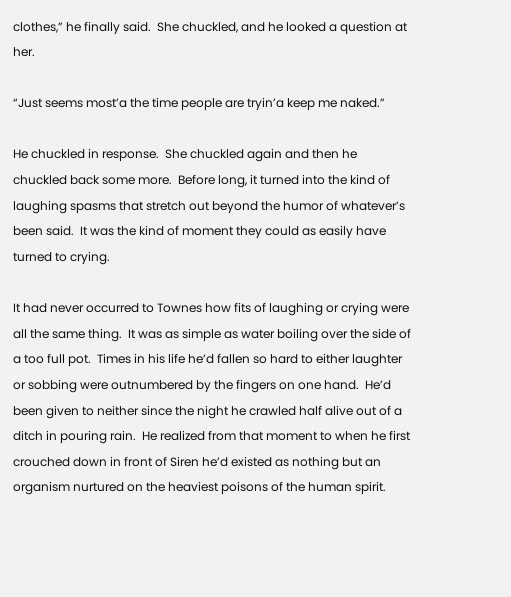clothes,” he finally said.  She chuckled, and he looked a question at her.

“Just seems most’a the time people are tryin’a keep me naked.”

He chuckled in response.  She chuckled again and then he chuckled back some more.  Before long, it turned into the kind of laughing spasms that stretch out beyond the humor of whatever’s been said.  It was the kind of moment they could as easily have turned to crying.

It had never occurred to Townes how fits of laughing or crying were all the same thing.  It was as simple as water boiling over the side of a too full pot.  Times in his life he’d fallen so hard to either laughter or sobbing were outnumbered by the fingers on one hand.  He’d been given to neither since the night he crawled half alive out of a ditch in pouring rain.  He realized from that moment to when he first crouched down in front of Siren he’d existed as nothing but an organism nurtured on the heaviest poisons of the human spirit.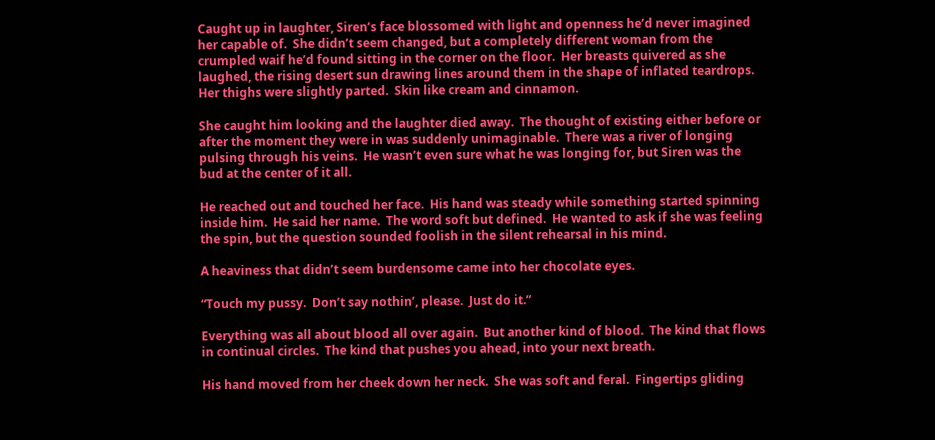Caught up in laughter, Siren’s face blossomed with light and openness he’d never imagined her capable of.  She didn’t seem changed, but a completely different woman from the crumpled waif he’d found sitting in the corner on the floor.  Her breasts quivered as she laughed, the rising desert sun drawing lines around them in the shape of inflated teardrops.  Her thighs were slightly parted.  Skin like cream and cinnamon.

She caught him looking and the laughter died away.  The thought of existing either before or after the moment they were in was suddenly unimaginable.  There was a river of longing pulsing through his veins.  He wasn’t even sure what he was longing for, but Siren was the bud at the center of it all.

He reached out and touched her face.  His hand was steady while something started spinning inside him.  He said her name.  The word soft but defined.  He wanted to ask if she was feeling the spin, but the question sounded foolish in the silent rehearsal in his mind.

A heaviness that didn’t seem burdensome came into her chocolate eyes.

“Touch my pussy.  Don’t say nothin’, please.  Just do it.”

Everything was all about blood all over again.  But another kind of blood.  The kind that flows in continual circles.  The kind that pushes you ahead, into your next breath.

His hand moved from her cheek down her neck.  She was soft and feral.  Fingertips gliding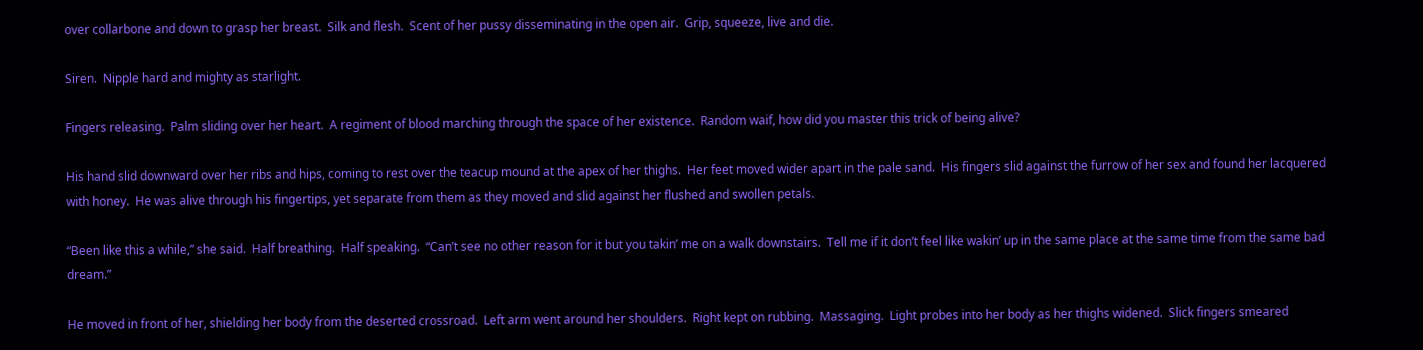over collarbone and down to grasp her breast.  Silk and flesh.  Scent of her pussy disseminating in the open air.  Grip, squeeze, live and die.

Siren.  Nipple hard and mighty as starlight.

Fingers releasing.  Palm sliding over her heart.  A regiment of blood marching through the space of her existence.  Random waif, how did you master this trick of being alive?

His hand slid downward over her ribs and hips, coming to rest over the teacup mound at the apex of her thighs.  Her feet moved wider apart in the pale sand.  His fingers slid against the furrow of her sex and found her lacquered with honey.  He was alive through his fingertips, yet separate from them as they moved and slid against her flushed and swollen petals.

“Been like this a while,” she said.  Half breathing.  Half speaking.  “Can’t see no other reason for it but you takin’ me on a walk downstairs.  Tell me if it don’t feel like wakin’ up in the same place at the same time from the same bad dream.”

He moved in front of her, shielding her body from the deserted crossroad.  Left arm went around her shoulders.  Right kept on rubbing.  Massaging.  Light probes into her body as her thighs widened.  Slick fingers smeared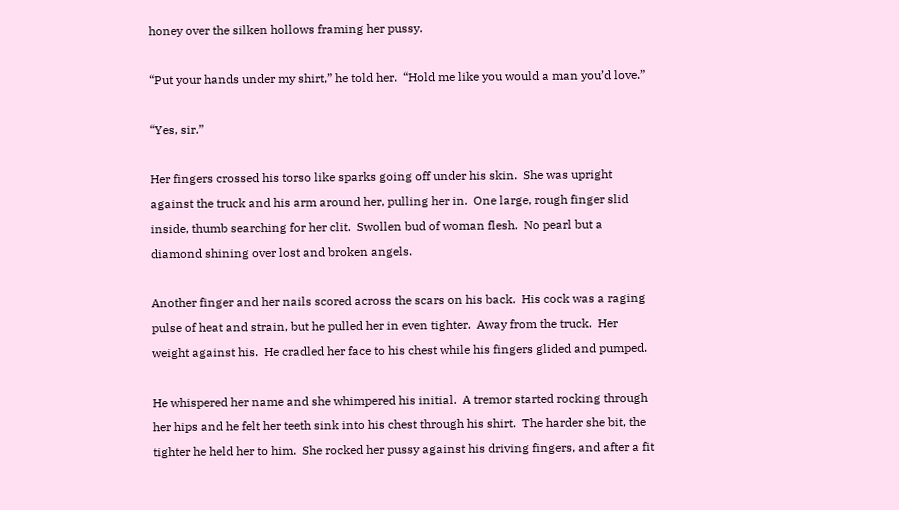honey over the silken hollows framing her pussy.

“Put your hands under my shirt,” he told her.  “Hold me like you would a man you’d love.”

“Yes, sir.”

Her fingers crossed his torso like sparks going off under his skin.  She was upright against the truck and his arm around her, pulling her in.  One large, rough finger slid inside, thumb searching for her clit.  Swollen bud of woman flesh.  No pearl but a diamond shining over lost and broken angels.

Another finger and her nails scored across the scars on his back.  His cock was a raging pulse of heat and strain, but he pulled her in even tighter.  Away from the truck.  Her weight against his.  He cradled her face to his chest while his fingers glided and pumped.

He whispered her name and she whimpered his initial.  A tremor started rocking through her hips and he felt her teeth sink into his chest through his shirt.  The harder she bit, the tighter he held her to him.  She rocked her pussy against his driving fingers, and after a fit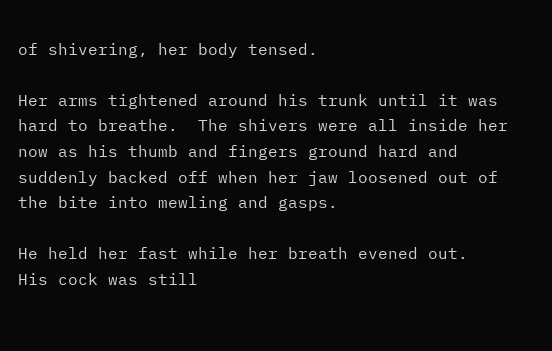of shivering, her body tensed.

Her arms tightened around his trunk until it was hard to breathe.  The shivers were all inside her now as his thumb and fingers ground hard and suddenly backed off when her jaw loosened out of the bite into mewling and gasps.

He held her fast while her breath evened out.  His cock was still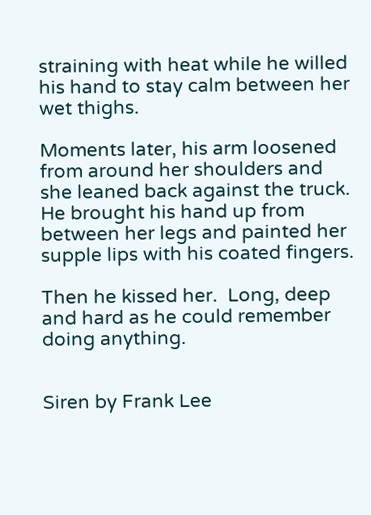straining with heat while he willed his hand to stay calm between her wet thighs.

Moments later, his arm loosened from around her shoulders and she leaned back against the truck.  He brought his hand up from between her legs and painted her supple lips with his coated fingers.

Then he kissed her.  Long, deep and hard as he could remember doing anything.


Siren by Frank Lee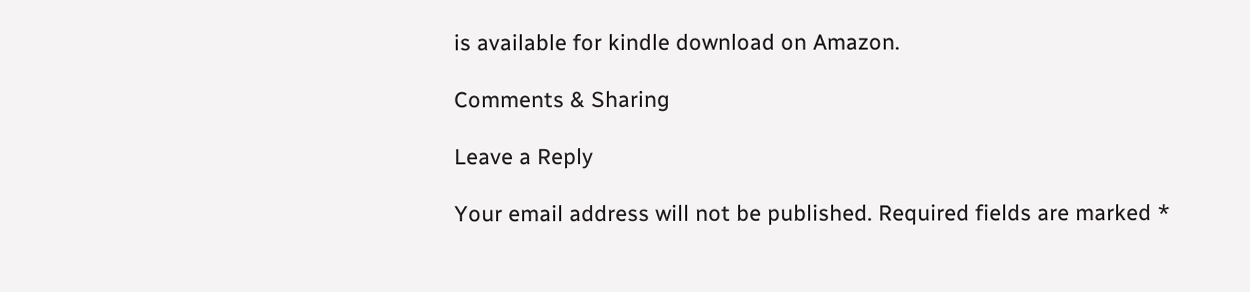is available for kindle download on Amazon.

Comments & Sharing

Leave a Reply

Your email address will not be published. Required fields are marked *